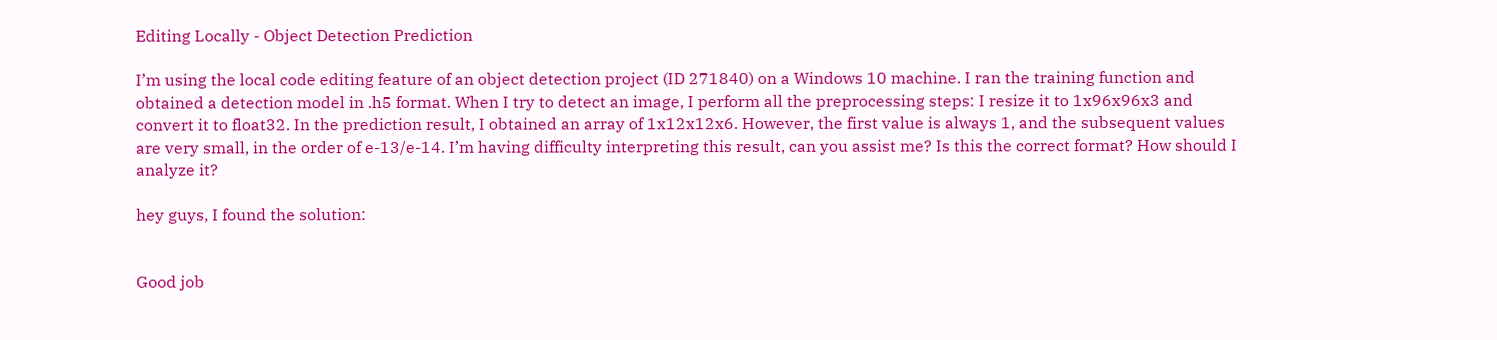Editing Locally - Object Detection Prediction

I’m using the local code editing feature of an object detection project (ID 271840) on a Windows 10 machine. I ran the training function and obtained a detection model in .h5 format. When I try to detect an image, I perform all the preprocessing steps: I resize it to 1x96x96x3 and convert it to float32. In the prediction result, I obtained an array of 1x12x12x6. However, the first value is always 1, and the subsequent values are very small, in the order of e-13/e-14. I’m having difficulty interpreting this result, can you assist me? Is this the correct format? How should I analyze it?

hey guys, I found the solution:


Good job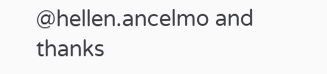@hellen.ancelmo and thanks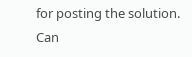for posting the solution. Can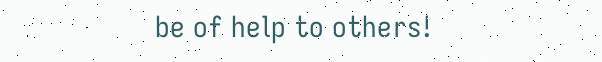be of help to others!